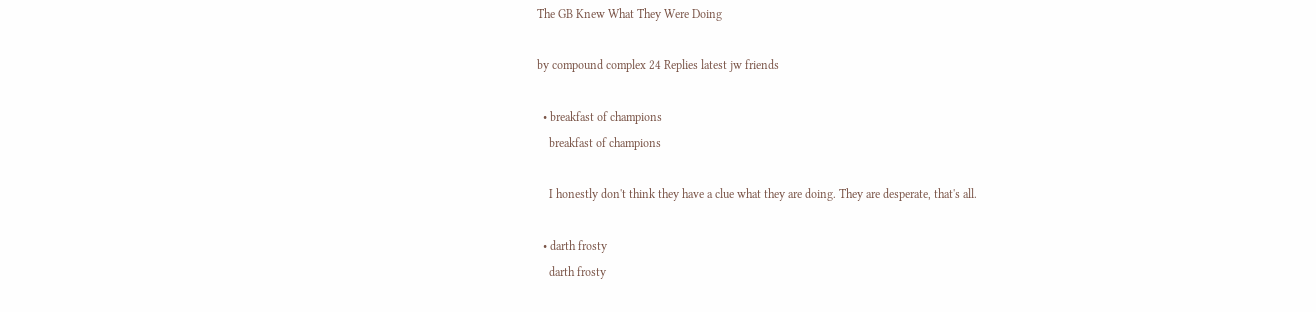The GB Knew What They Were Doing

by compound complex 24 Replies latest jw friends

  • breakfast of champions
    breakfast of champions

    I honestly don't think they have a clue what they are doing. They are desperate, that's all.

  • darth frosty
    darth frosty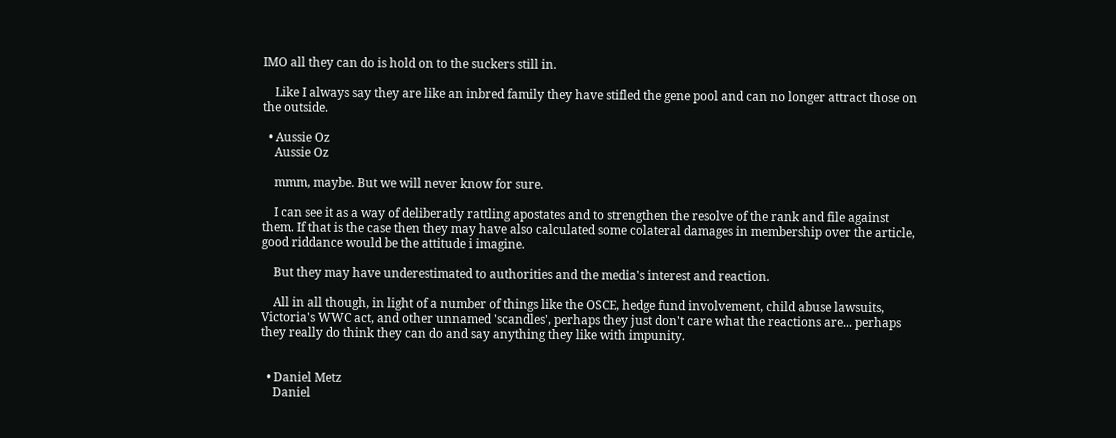IMO all they can do is hold on to the suckers still in.

    Like I always say they are like an inbred family they have stifled the gene pool and can no longer attract those on the outside.

  • Aussie Oz
    Aussie Oz

    mmm, maybe. But we will never know for sure.

    I can see it as a way of deliberatly rattling apostates and to strengthen the resolve of the rank and file against them. If that is the case then they may have also calculated some colateral damages in membership over the article, good riddance would be the attitude i imagine.

    But they may have underestimated to authorities and the media's interest and reaction.

    All in all though, in light of a number of things like the OSCE, hedge fund involvement, child abuse lawsuits, Victoria's WWC act, and other unnamed 'scandles', perhaps they just don't care what the reactions are... perhaps they really do think they can do and say anything they like with impunity.


  • Daniel Metz
    Daniel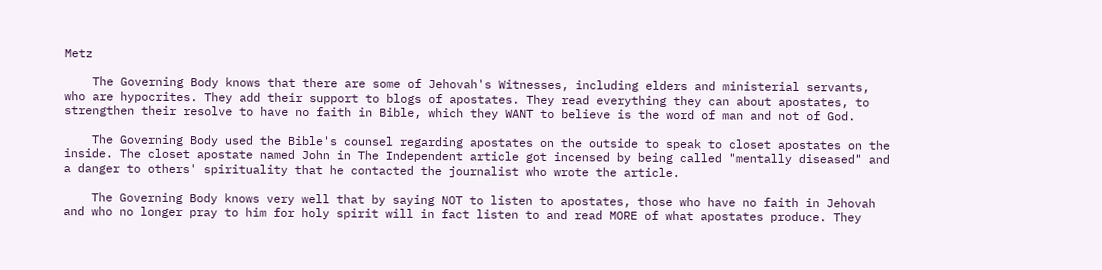Metz

    The Governing Body knows that there are some of Jehovah's Witnesses, including elders and ministerial servants, who are hypocrites. They add their support to blogs of apostates. They read everything they can about apostates, to strengthen their resolve to have no faith in Bible, which they WANT to believe is the word of man and not of God.

    The Governing Body used the Bible's counsel regarding apostates on the outside to speak to closet apostates on the inside. The closet apostate named John in The Independent article got incensed by being called "mentally diseased" and a danger to others' spirituality that he contacted the journalist who wrote the article.

    The Governing Body knows very well that by saying NOT to listen to apostates, those who have no faith in Jehovah and who no longer pray to him for holy spirit will in fact listen to and read MORE of what apostates produce. They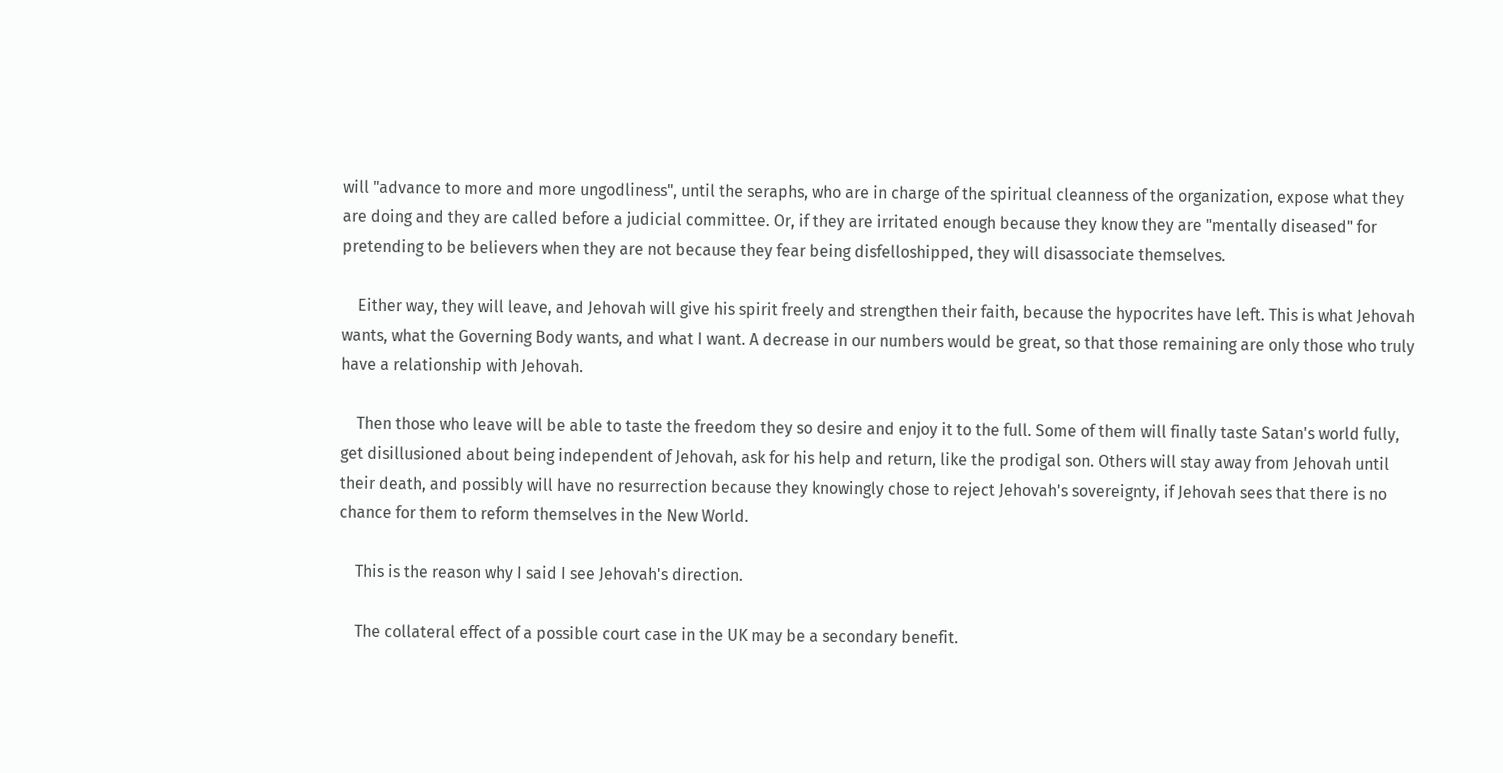will "advance to more and more ungodliness", until the seraphs, who are in charge of the spiritual cleanness of the organization, expose what they are doing and they are called before a judicial committee. Or, if they are irritated enough because they know they are "mentally diseased" for pretending to be believers when they are not because they fear being disfelloshipped, they will disassociate themselves.

    Either way, they will leave, and Jehovah will give his spirit freely and strengthen their faith, because the hypocrites have left. This is what Jehovah wants, what the Governing Body wants, and what I want. A decrease in our numbers would be great, so that those remaining are only those who truly have a relationship with Jehovah.

    Then those who leave will be able to taste the freedom they so desire and enjoy it to the full. Some of them will finally taste Satan's world fully, get disillusioned about being independent of Jehovah, ask for his help and return, like the prodigal son. Others will stay away from Jehovah until their death, and possibly will have no resurrection because they knowingly chose to reject Jehovah's sovereignty, if Jehovah sees that there is no chance for them to reform themselves in the New World.

    This is the reason why I said I see Jehovah's direction.

    The collateral effect of a possible court case in the UK may be a secondary benefit.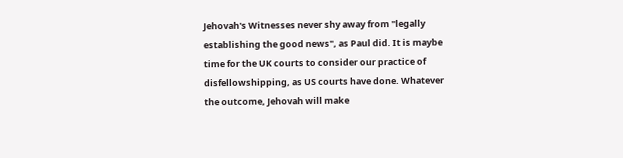Jehovah's Witnesses never shy away from "legally establishing the good news", as Paul did. It is maybe time for the UK courts to consider our practice of disfellowshipping, as US courts have done. Whatever the outcome, Jehovah will make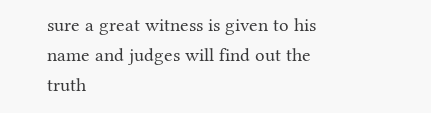sure a great witness is given to his name and judges will find out the truth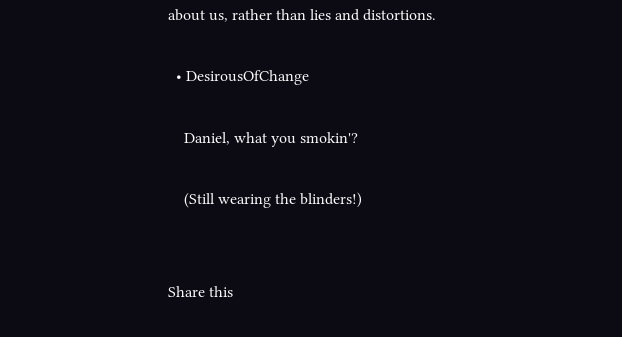about us, rather than lies and distortions.

  • DesirousOfChange

    Daniel, what you smokin'?

    (Still wearing the blinders!)


Share this